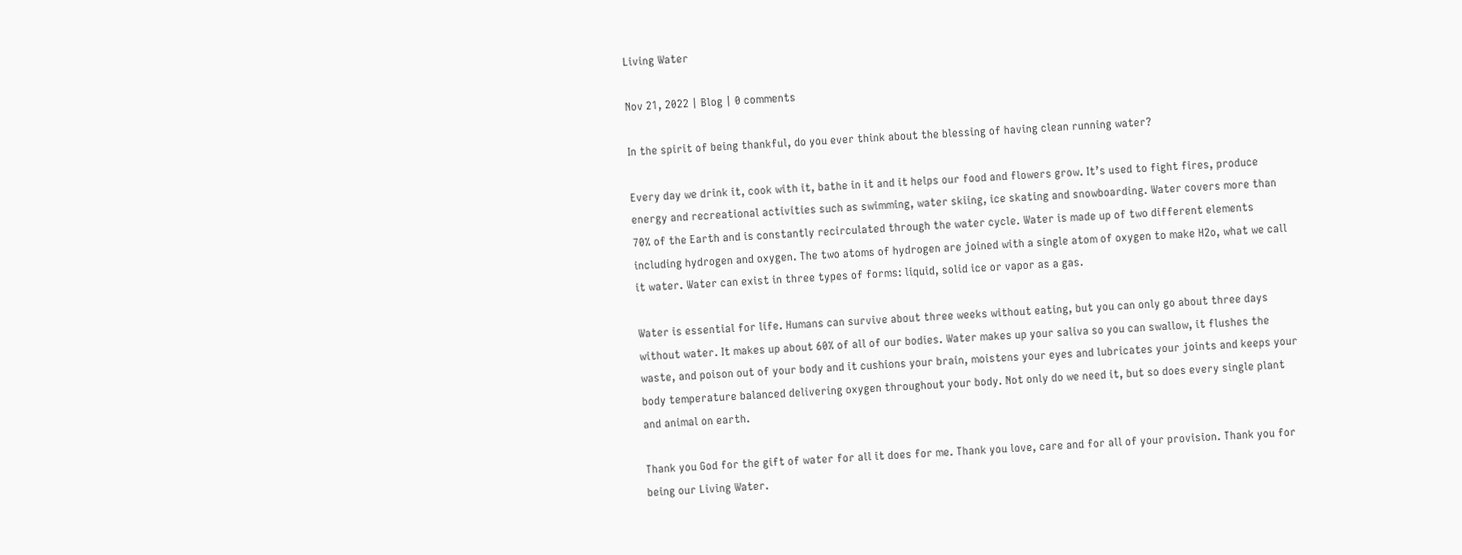Living Water

Nov 21, 2022 | Blog | 0 comments

In the spirit of being thankful, do you ever think about the blessing of having clean running water?

Every day we drink it, cook with it, bathe in it and it helps our food and flowers grow. It’s used to fight fires, produce energy and recreational activities such as swimming, water skiing, ice skating and snowboarding. Water covers more than 70% of the Earth and is constantly recirculated through the water cycle. Water is made up of two different elements including hydrogen and oxygen. The two atoms of hydrogen are joined with a single atom of oxygen to make H2o, what we call it water. Water can exist in three types of forms: liquid, solid ice or vapor as a gas.

Water is essential for life. Humans can survive about three weeks without eating, but you can only go about three days without water. It makes up about 60% of all of our bodies. Water makes up your saliva so you can swallow, it flushes the waste, and poison out of your body and it cushions your brain, moistens your eyes and lubricates your joints and keeps your body temperature balanced delivering oxygen throughout your body. Not only do we need it, but so does every single plant and animal on earth.

Thank you God for the gift of water for all it does for me. Thank you love, care and for all of your provision. Thank you for being our Living Water.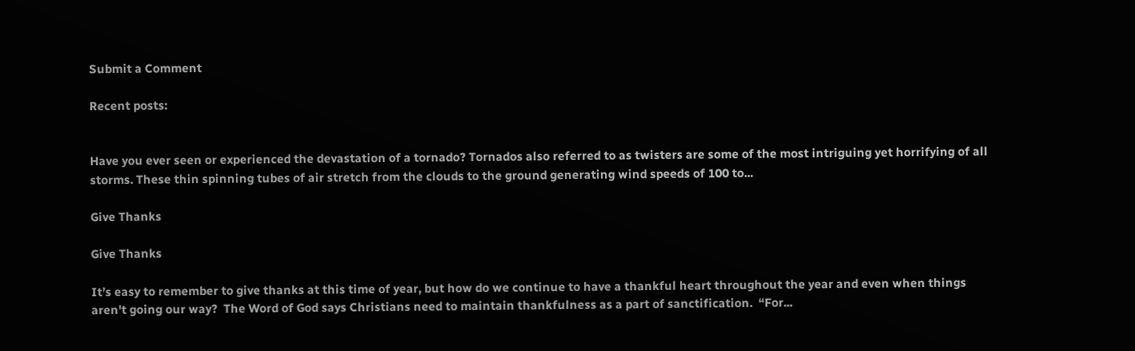Submit a Comment

Recent posts:


Have you ever seen or experienced the devastation of a tornado? Tornados also referred to as twisters are some of the most intriguing yet horrifying of all storms. These thin spinning tubes of air stretch from the clouds to the ground generating wind speeds of 100 to...

Give Thanks

Give Thanks

It’s easy to remember to give thanks at this time of year, but how do we continue to have a thankful heart throughout the year and even when things aren't going our way?  The Word of God says Christians need to maintain thankfulness as a part of sanctification.  “For...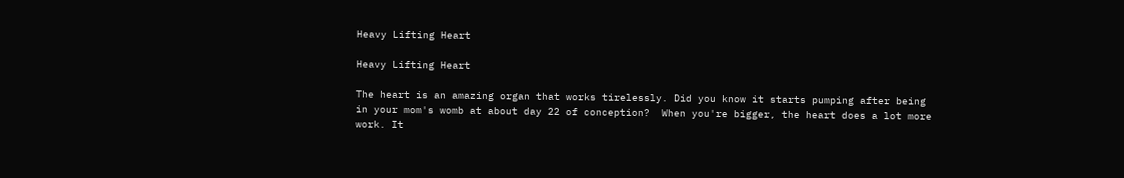Heavy Lifting Heart

Heavy Lifting Heart

The heart is an amazing organ that works tirelessly. Did you know it starts pumping after being in your mom's womb at about day 22 of conception?  When you're bigger, the heart does a lot more work. It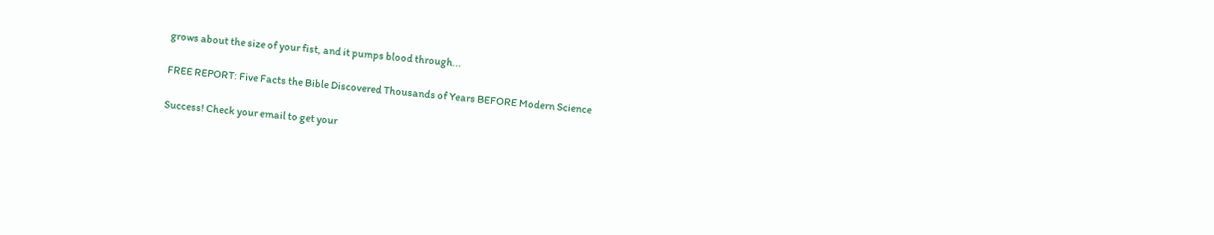grows about the size of your fist, and it pumps blood through...

FREE REPORT: Five Facts the Bible Discovered Thousands of Years BEFORE Modern Science

Success! Check your email to get your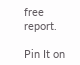free report.

Pin It on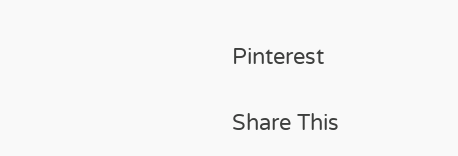Pinterest

Share This